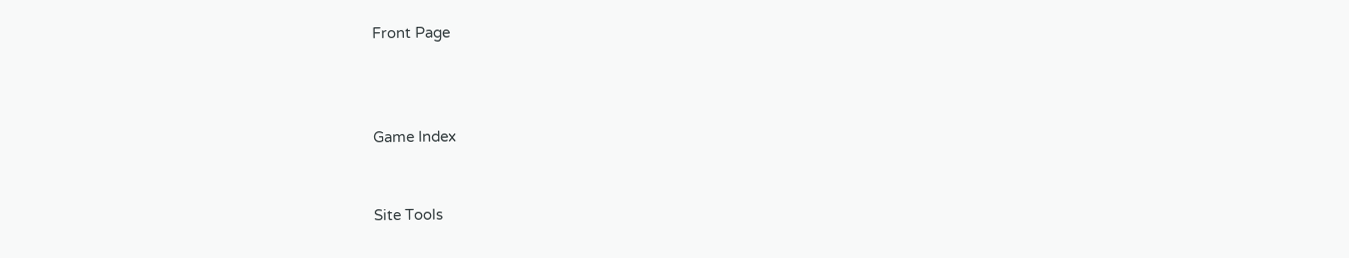Front Page



Game Index


Site Tools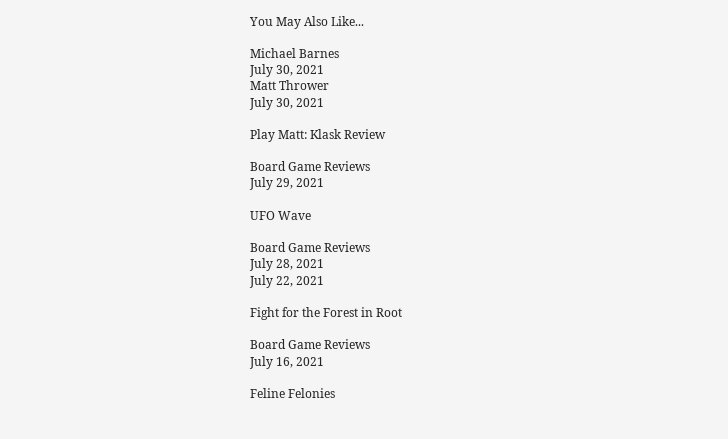You May Also Like...

Michael Barnes
July 30, 2021
Matt Thrower
July 30, 2021

Play Matt: Klask Review

Board Game Reviews
July 29, 2021

UFO Wave

Board Game Reviews
July 28, 2021
July 22, 2021

Fight for the Forest in Root

Board Game Reviews
July 16, 2021

Feline Felonies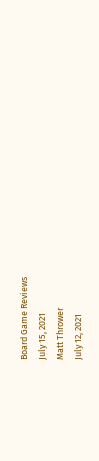Board Game Reviews
July 15, 2021
Matt Thrower
July 12, 2021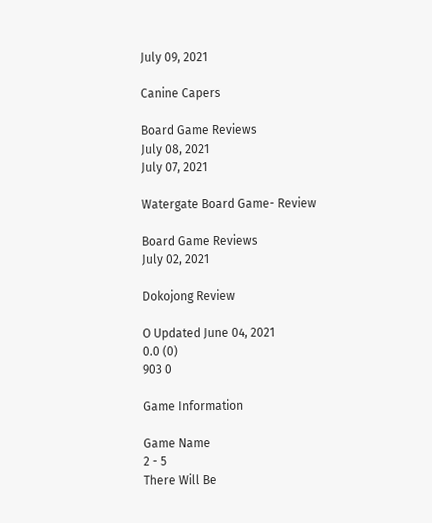July 09, 2021

Canine Capers

Board Game Reviews
July 08, 2021
July 07, 2021

Watergate Board Game- Review

Board Game Reviews
July 02, 2021

Dokojong Review

O Updated June 04, 2021
0.0 (0)
903 0

Game Information

Game Name
2 - 5
There Will Be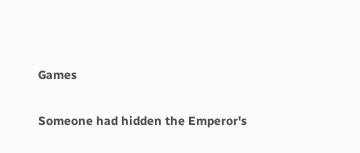Games

Someone had hidden the Emperor's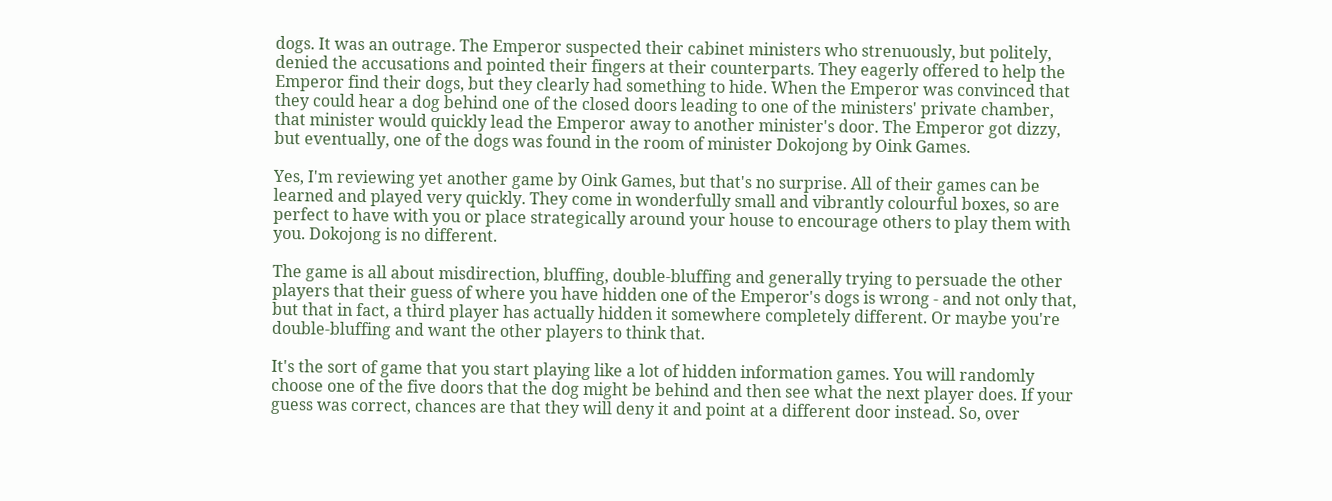dogs. It was an outrage. The Emperor suspected their cabinet ministers who strenuously, but politely, denied the accusations and pointed their fingers at their counterparts. They eagerly offered to help the Emperor find their dogs, but they clearly had something to hide. When the Emperor was convinced that they could hear a dog behind one of the closed doors leading to one of the ministers' private chamber, that minister would quickly lead the Emperor away to another minister's door. The Emperor got dizzy, but eventually, one of the dogs was found in the room of minister Dokojong by Oink Games.

Yes, I'm reviewing yet another game by Oink Games, but that's no surprise. All of their games can be learned and played very quickly. They come in wonderfully small and vibrantly colourful boxes, so are perfect to have with you or place strategically around your house to encourage others to play them with you. Dokojong is no different.

The game is all about misdirection, bluffing, double-bluffing and generally trying to persuade the other players that their guess of where you have hidden one of the Emperor's dogs is wrong - and not only that, but that in fact, a third player has actually hidden it somewhere completely different. Or maybe you're double-bluffing and want the other players to think that.

It's the sort of game that you start playing like a lot of hidden information games. You will randomly choose one of the five doors that the dog might be behind and then see what the next player does. If your guess was correct, chances are that they will deny it and point at a different door instead. So, over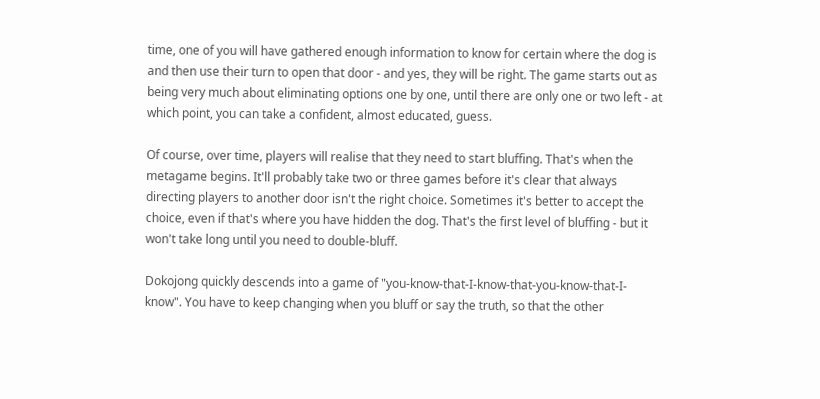time, one of you will have gathered enough information to know for certain where the dog is and then use their turn to open that door - and yes, they will be right. The game starts out as being very much about eliminating options one by one, until there are only one or two left - at which point, you can take a confident, almost educated, guess.

Of course, over time, players will realise that they need to start bluffing. That's when the metagame begins. It'll probably take two or three games before it's clear that always directing players to another door isn't the right choice. Sometimes it's better to accept the choice, even if that's where you have hidden the dog. That's the first level of bluffing - but it won't take long until you need to double-bluff.

Dokojong quickly descends into a game of "you-know-that-I-know-that-you-know-that-I-know". You have to keep changing when you bluff or say the truth, so that the other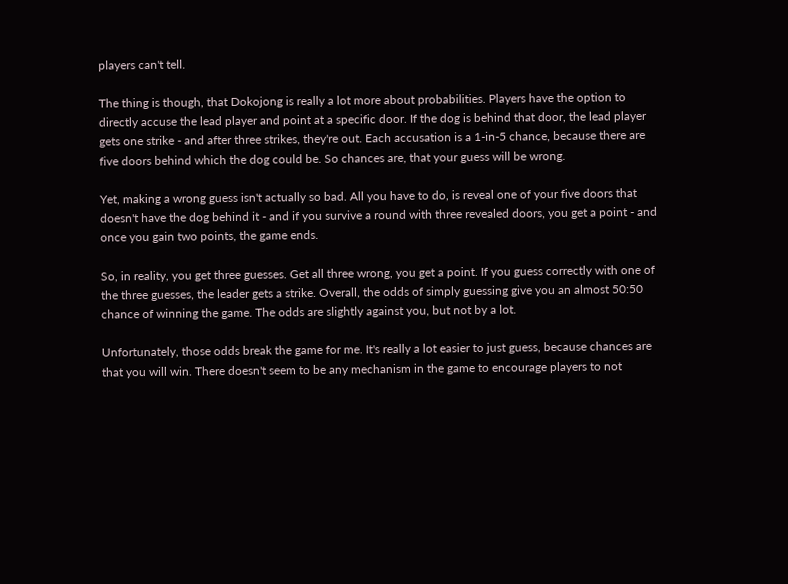players can't tell.

The thing is though, that Dokojong is really a lot more about probabilities. Players have the option to directly accuse the lead player and point at a specific door. If the dog is behind that door, the lead player gets one strike - and after three strikes, they're out. Each accusation is a 1-in-5 chance, because there are five doors behind which the dog could be. So chances are, that your guess will be wrong.

Yet, making a wrong guess isn't actually so bad. All you have to do, is reveal one of your five doors that doesn't have the dog behind it - and if you survive a round with three revealed doors, you get a point - and once you gain two points, the game ends.

So, in reality, you get three guesses. Get all three wrong, you get a point. If you guess correctly with one of the three guesses, the leader gets a strike. Overall, the odds of simply guessing give you an almost 50:50 chance of winning the game. The odds are slightly against you, but not by a lot.

Unfortunately, those odds break the game for me. It's really a lot easier to just guess, because chances are that you will win. There doesn't seem to be any mechanism in the game to encourage players to not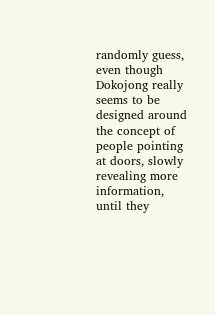randomly guess, even though Dokojong really seems to be designed around the concept of people pointing at doors, slowly revealing more information, until they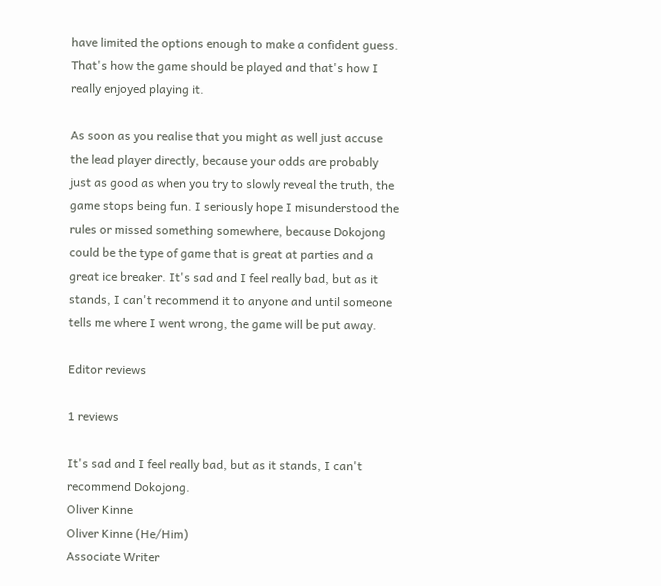have limited the options enough to make a confident guess. That's how the game should be played and that's how I really enjoyed playing it.

As soon as you realise that you might as well just accuse the lead player directly, because your odds are probably just as good as when you try to slowly reveal the truth, the game stops being fun. I seriously hope I misunderstood the rules or missed something somewhere, because Dokojong could be the type of game that is great at parties and a great ice breaker. It's sad and I feel really bad, but as it stands, I can't recommend it to anyone and until someone tells me where I went wrong, the game will be put away.

Editor reviews

1 reviews

It's sad and I feel really bad, but as it stands, I can't recommend Dokojong.
Oliver Kinne
Oliver Kinne (He/Him)
Associate Writer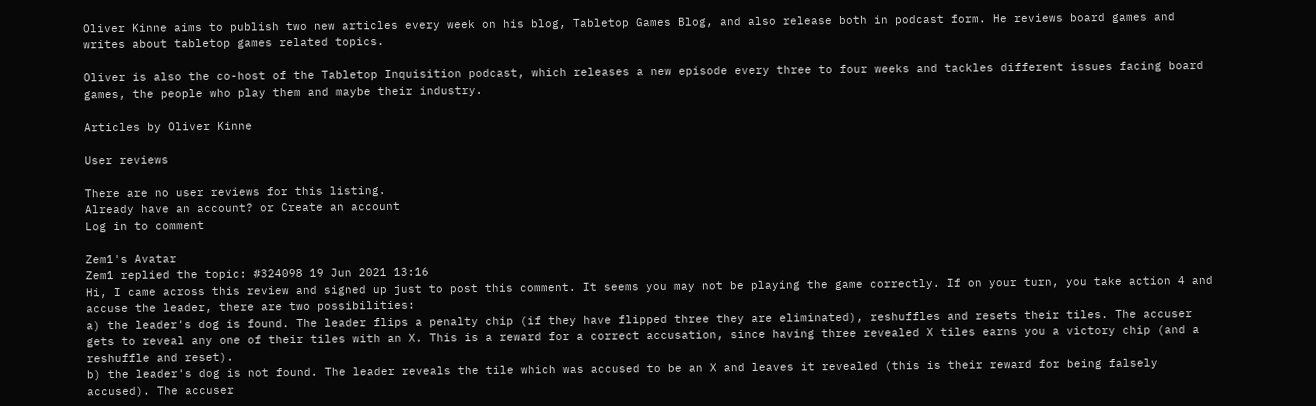Oliver Kinne aims to publish two new articles every week on his blog, Tabletop Games Blog, and also release both in podcast form. He reviews board games and writes about tabletop games related topics.

Oliver is also the co-host of the Tabletop Inquisition podcast, which releases a new episode every three to four weeks and tackles different issues facing board games, the people who play them and maybe their industry.

Articles by Oliver Kinne

User reviews

There are no user reviews for this listing.
Already have an account? or Create an account
Log in to comment

Zem1's Avatar
Zem1 replied the topic: #324098 19 Jun 2021 13:16
Hi, I came across this review and signed up just to post this comment. It seems you may not be playing the game correctly. If on your turn, you take action 4 and accuse the leader, there are two possibilities:
a) the leader's dog is found. The leader flips a penalty chip (if they have flipped three they are eliminated), reshuffles and resets their tiles. The accuser gets to reveal any one of their tiles with an X. This is a reward for a correct accusation, since having three revealed X tiles earns you a victory chip (and a reshuffle and reset).
b) the leader's dog is not found. The leader reveals the tile which was accused to be an X and leaves it revealed (this is their reward for being falsely accused). The accuser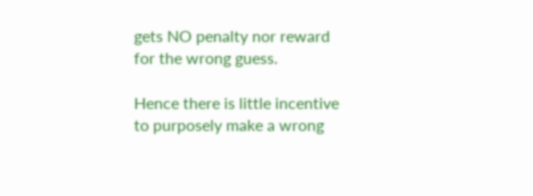gets NO penalty nor reward for the wrong guess.

Hence there is little incentive to purposely make a wrong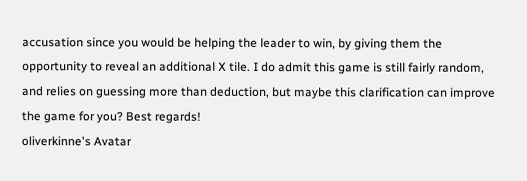accusation since you would be helping the leader to win, by giving them the opportunity to reveal an additional X tile. I do admit this game is still fairly random, and relies on guessing more than deduction, but maybe this clarification can improve the game for you? Best regards!
oliverkinne's Avatar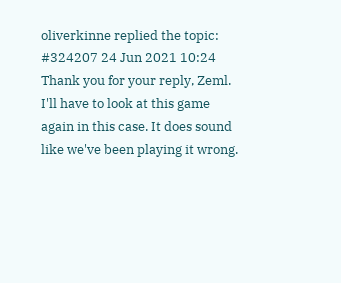oliverkinne replied the topic: #324207 24 Jun 2021 10:24
Thank you for your reply, Zeml. I'll have to look at this game again in this case. It does sound like we've been playing it wrong.